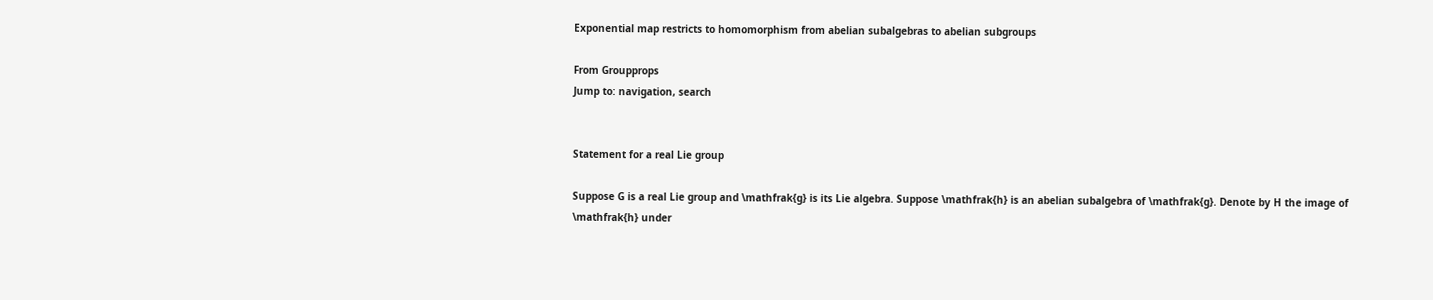Exponential map restricts to homomorphism from abelian subalgebras to abelian subgroups

From Groupprops
Jump to: navigation, search


Statement for a real Lie group

Suppose G is a real Lie group and \mathfrak{g} is its Lie algebra. Suppose \mathfrak{h} is an abelian subalgebra of \mathfrak{g}. Denote by H the image of \mathfrak{h} under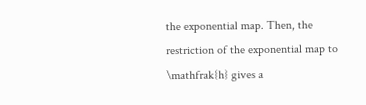the exponential map. Then, the restriction of the exponential map to \mathfrak{h} gives a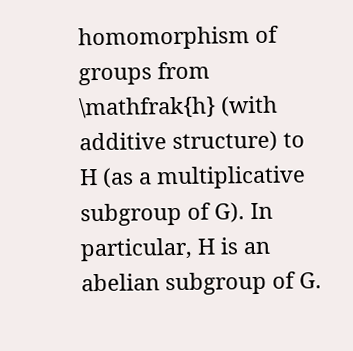homomorphism of groups from \mathfrak{h} (with additive structure) to H (as a multiplicative subgroup of G). In particular, H is an abelian subgroup of G.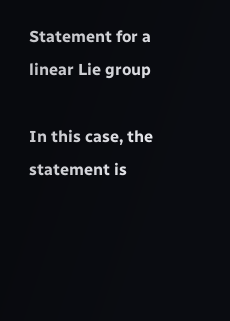Statement for a linear Lie group

In this case, the statement is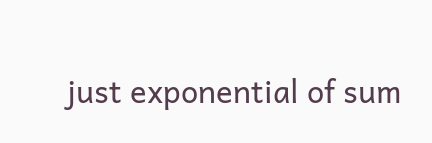just exponential of sum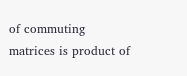of commuting matrices is product of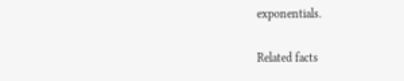exponentials.

Related facts